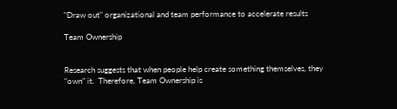"Draw out" organizational and team performance to accelerate results

Team Ownership


Research suggests that when people help create something themselves, they “own” it.  Therefore, Team Ownership is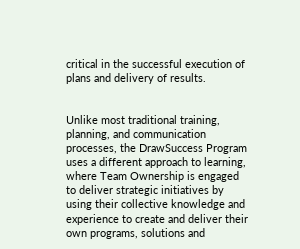critical in the successful execution of plans and delivery of results.


Unlike most traditional training, planning, and communication processes, the DrawSuccess Program uses a different approach to learning, where Team Ownership is engaged to deliver strategic initiatives by using their collective knowledge and experience to create and deliver their own programs, solutions and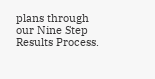plans through our Nine Step Results Process.